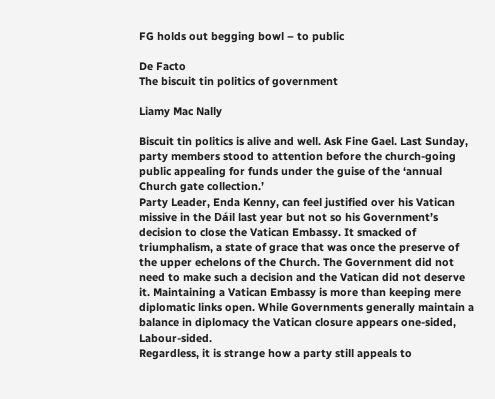FG holds out begging bowl – to public

De Facto
The biscuit tin politics of government

Liamy Mac Nally

Biscuit tin politics is alive and well. Ask Fine Gael. Last Sunday, party members stood to attention before the church-going public appealing for funds under the guise of the ‘annual Church gate collection.’
Party Leader, Enda Kenny, can feel justified over his Vatican missive in the Dáil last year but not so his Government’s decision to close the Vatican Embassy. It smacked of triumphalism, a state of grace that was once the preserve of the upper echelons of the Church. The Government did not need to make such a decision and the Vatican did not deserve it. Maintaining a Vatican Embassy is more than keeping mere diplomatic links open. While Governments generally maintain a balance in diplomacy the Vatican closure appears one-sided, Labour-sided.
Regardless, it is strange how a party still appeals to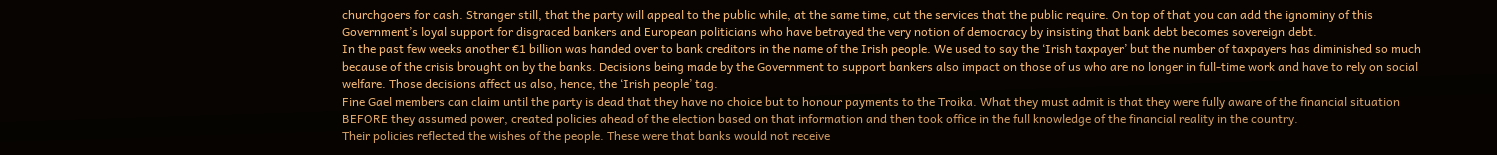churchgoers for cash. Stranger still, that the party will appeal to the public while, at the same time, cut the services that the public require. On top of that you can add the ignominy of this Government’s loyal support for disgraced bankers and European politicians who have betrayed the very notion of democracy by insisting that bank debt becomes sovereign debt.
In the past few weeks another €1 billion was handed over to bank creditors in the name of the Irish people. We used to say the ‘Irish taxpayer’ but the number of taxpayers has diminished so much because of the crisis brought on by the banks. Decisions being made by the Government to support bankers also impact on those of us who are no longer in full-time work and have to rely on social welfare. Those decisions affect us also, hence, the ‘Irish people’ tag.
Fine Gael members can claim until the party is dead that they have no choice but to honour payments to the Troika. What they must admit is that they were fully aware of the financial situation BEFORE they assumed power, created policies ahead of the election based on that information and then took office in the full knowledge of the financial reality in the country.
Their policies reflected the wishes of the people. These were that banks would not receive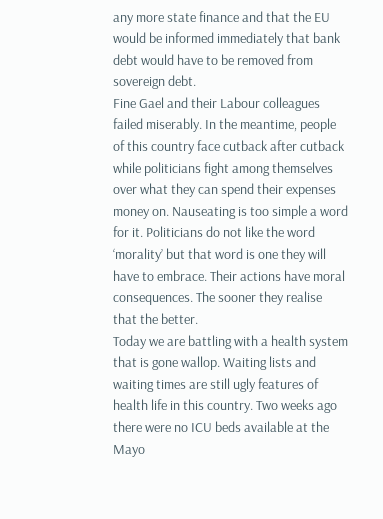any more state finance and that the EU would be informed immediately that bank debt would have to be removed from sovereign debt.
Fine Gael and their Labour colleagues failed miserably. In the meantime, people of this country face cutback after cutback while politicians fight among themselves over what they can spend their expenses money on. Nauseating is too simple a word for it. Politicians do not like the word ‘morality’ but that word is one they will have to embrace. Their actions have moral consequences. The sooner they realise that the better.
Today we are battling with a health system that is gone wallop. Waiting lists and waiting times are still ugly features of health life in this country. Two weeks ago there were no ICU beds available at the Mayo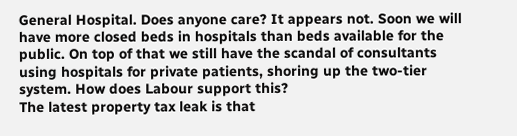General Hospital. Does anyone care? It appears not. Soon we will have more closed beds in hospitals than beds available for the public. On top of that we still have the scandal of consultants using hospitals for private patients, shoring up the two-tier system. How does Labour support this?
The latest property tax leak is that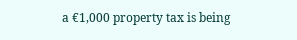a €1,000 property tax is being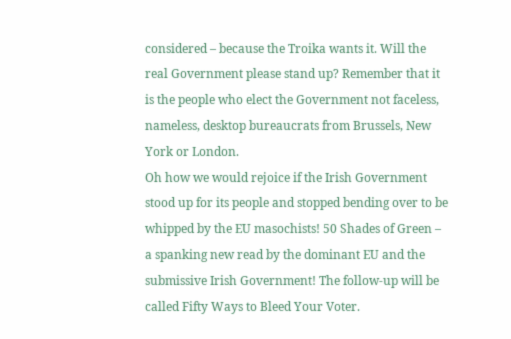considered – because the Troika wants it. Will the real Government please stand up? Remember that it is the people who elect the Government not faceless, nameless, desktop bureaucrats from Brussels, New York or London.
Oh how we would rejoice if the Irish Government stood up for its people and stopped bending over to be whipped by the EU masochists! 50 Shades of Green – a spanking new read by the dominant EU and the submissive Irish Government! The follow-up will be called Fifty Ways to Bleed Your Voter.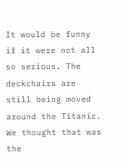It would be funny if it were not all so serious. The deckchairs are still being moved around the Titanic. We thought that was the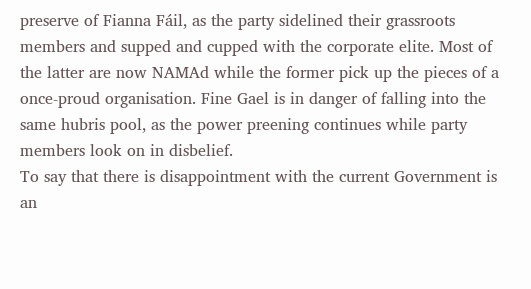preserve of Fianna Fáil, as the party sidelined their grassroots members and supped and cupped with the corporate elite. Most of the latter are now NAMAd while the former pick up the pieces of a once-proud organisation. Fine Gael is in danger of falling into the same hubris pool, as the power preening continues while party members look on in disbelief.
To say that there is disappointment with the current Government is an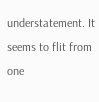understatement. It seems to flit from one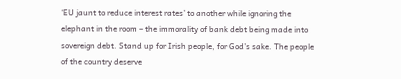‘EU jaunt to reduce interest rates’ to another while ignoring the elephant in the room – the immorality of bank debt being made into sovereign debt. Stand up for Irish people, for God’s sake. The people of the country deserve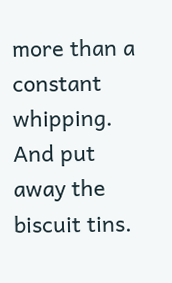more than a constant whipping. And put away the biscuit tins.